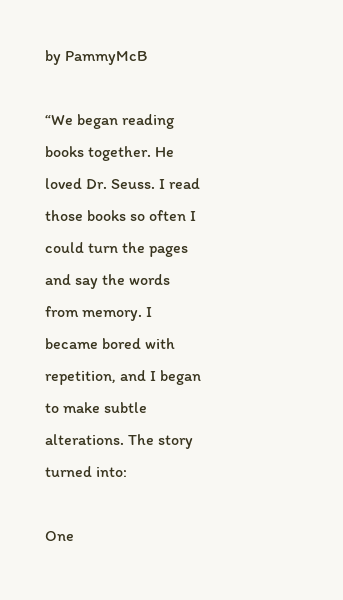by PammyMcB

“We began reading books together. He loved Dr. Seuss. I read those books so often I could turn the pages and say the words from memory. I became bored with repetition, and I began to make subtle alterations. The story turned into:

One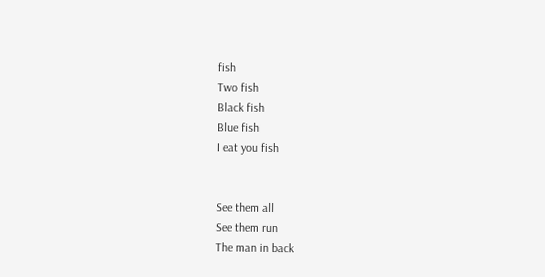fish
Two fish
Black fish
Blue fish
I eat you fish


See them all
See them run
The man in back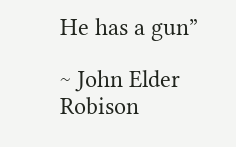He has a gun”

~ John Elder Robison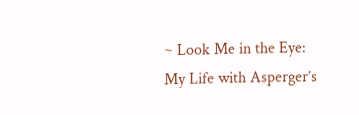~ Look Me in the Eye: My Life with Asperger’s